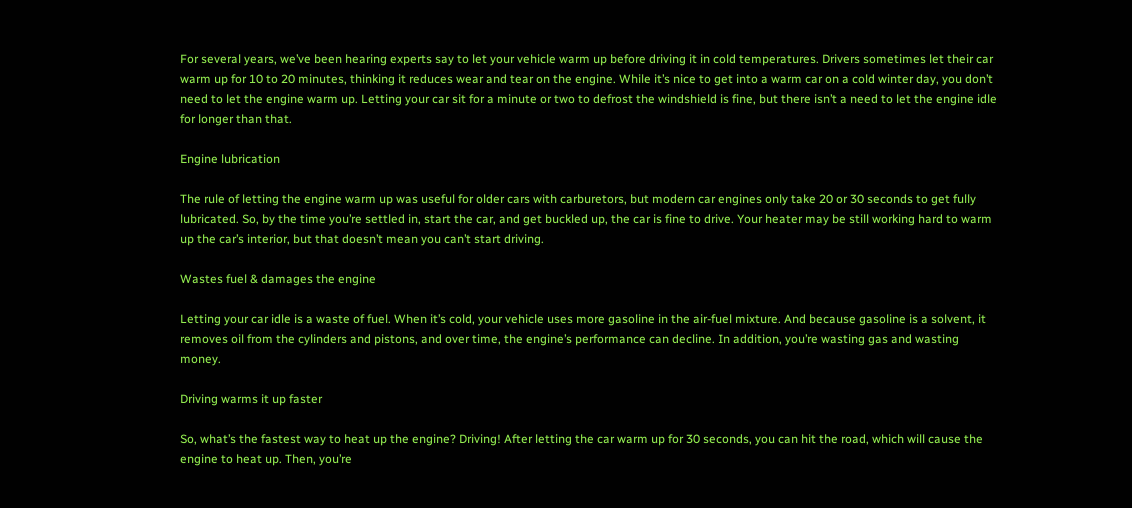For several years, we’ve been hearing experts say to let your vehicle warm up before driving it in cold temperatures. Drivers sometimes let their car warm up for 10 to 20 minutes, thinking it reduces wear and tear on the engine. While it’s nice to get into a warm car on a cold winter day, you don’t need to let the engine warm up. Letting your car sit for a minute or two to defrost the windshield is fine, but there isn’t a need to let the engine idle for longer than that.

Engine lubrication

The rule of letting the engine warm up was useful for older cars with carburetors, but modern car engines only take 20 or 30 seconds to get fully lubricated. So, by the time you’re settled in, start the car, and get buckled up, the car is fine to drive. Your heater may be still working hard to warm up the car’s interior, but that doesn’t mean you can’t start driving.

Wastes fuel & damages the engine

Letting your car idle is a waste of fuel. When it’s cold, your vehicle uses more gasoline in the air-fuel mixture. And because gasoline is a solvent, it removes oil from the cylinders and pistons, and over time, the engine’s performance can decline. In addition, you’re wasting gas and wasting money.

Driving warms it up faster

So, what’s the fastest way to heat up the engine? Driving! After letting the car warm up for 30 seconds, you can hit the road, which will cause the engine to heat up. Then, you’re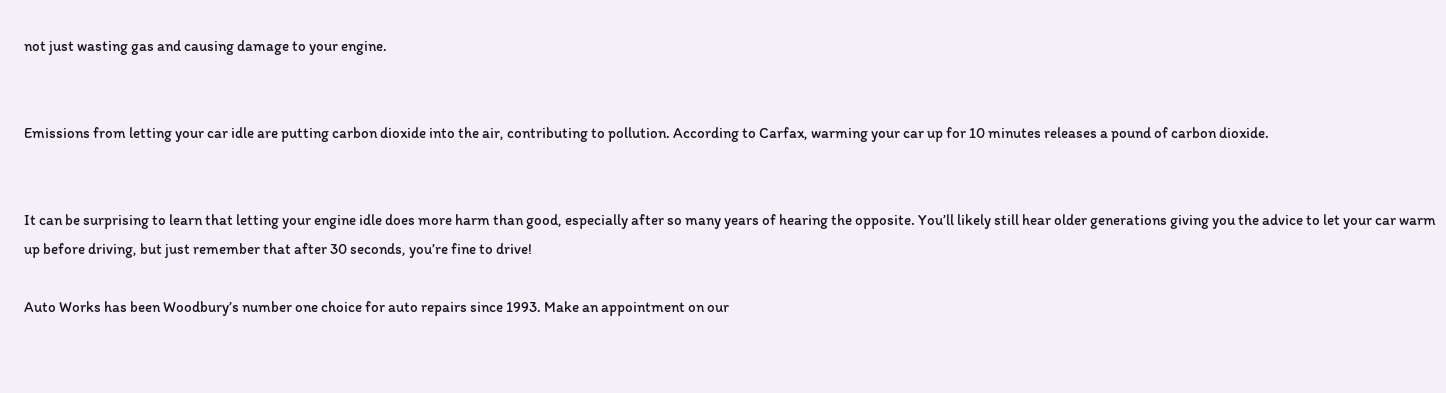not just wasting gas and causing damage to your engine.


Emissions from letting your car idle are putting carbon dioxide into the air, contributing to pollution. According to Carfax, warming your car up for 10 minutes releases a pound of carbon dioxide.


It can be surprising to learn that letting your engine idle does more harm than good, especially after so many years of hearing the opposite. You’ll likely still hear older generations giving you the advice to let your car warm up before driving, but just remember that after 30 seconds, you’re fine to drive!

Auto Works has been Woodbury’s number one choice for auto repairs since 1993. Make an appointment on our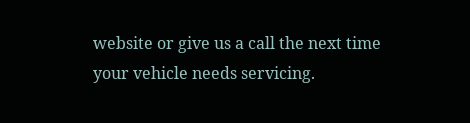website or give us a call the next time your vehicle needs servicing.